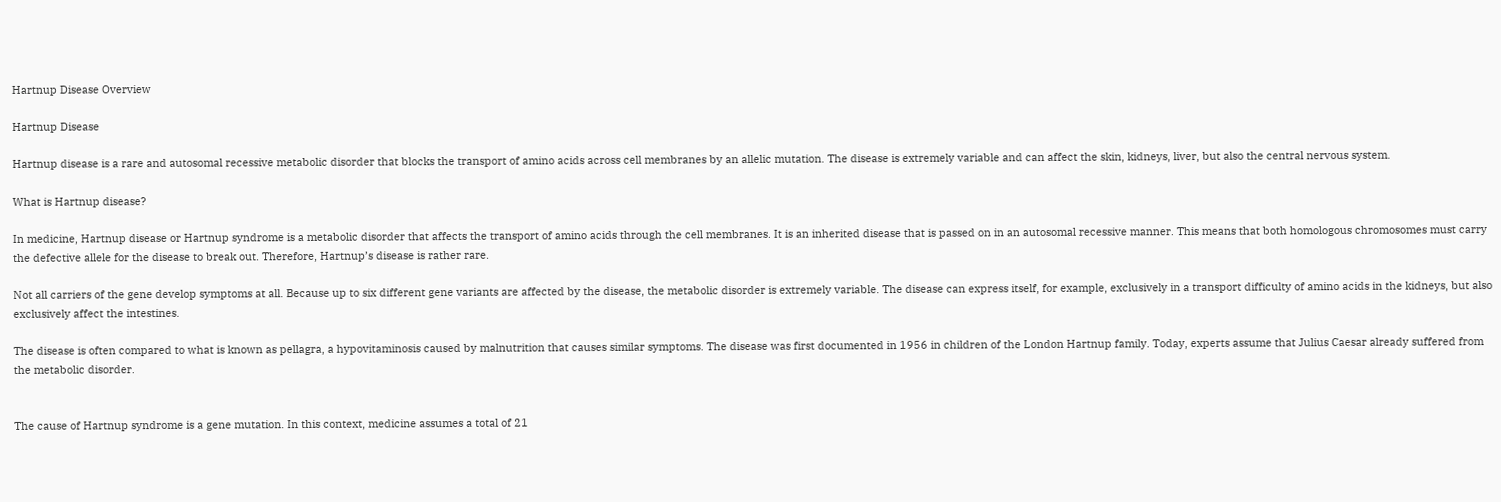Hartnup Disease Overview

Hartnup Disease

Hartnup disease is a rare and autosomal recessive metabolic disorder that blocks the transport of amino acids across cell membranes by an allelic mutation. The disease is extremely variable and can affect the skin, kidneys, liver, but also the central nervous system.

What is Hartnup disease?

In medicine, Hartnup disease or Hartnup syndrome is a metabolic disorder that affects the transport of amino acids through the cell membranes. It is an inherited disease that is passed on in an autosomal recessive manner. This means that both homologous chromosomes must carry the defective allele for the disease to break out. Therefore, Hartnup’s disease is rather rare.

Not all carriers of the gene develop symptoms at all. Because up to six different gene variants are affected by the disease, the metabolic disorder is extremely variable. The disease can express itself, for example, exclusively in a transport difficulty of amino acids in the kidneys, but also exclusively affect the intestines.

The disease is often compared to what is known as pellagra, a hypovitaminosis caused by malnutrition that causes similar symptoms. The disease was first documented in 1956 in children of the London Hartnup family. Today, experts assume that Julius Caesar already suffered from the metabolic disorder.


The cause of Hartnup syndrome is a gene mutation. In this context, medicine assumes a total of 21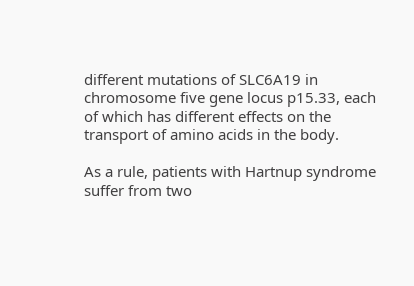different mutations of SLC6A19 in chromosome five gene locus p15.33, each of which has different effects on the transport of amino acids in the body.

As a rule, patients with Hartnup syndrome suffer from two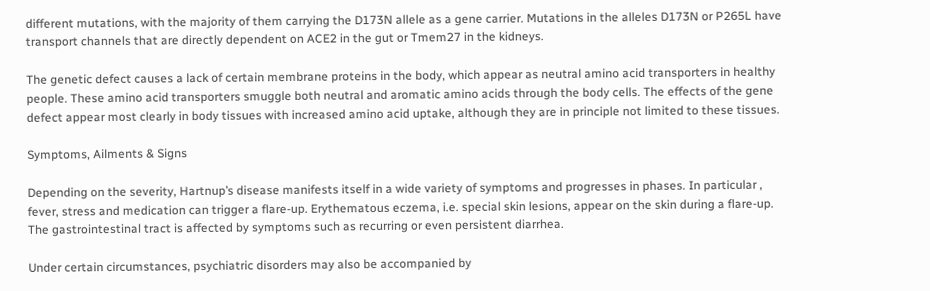different mutations, with the majority of them carrying the D173N allele as a gene carrier. Mutations in the alleles D173N or P265L have transport channels that are directly dependent on ACE2 in the gut or Tmem27 in the kidneys.

The genetic defect causes a lack of certain membrane proteins in the body, which appear as neutral amino acid transporters in healthy people. These amino acid transporters smuggle both neutral and aromatic amino acids through the body cells. The effects of the gene defect appear most clearly in body tissues with increased amino acid uptake, although they are in principle not limited to these tissues.

Symptoms, Ailments & Signs

Depending on the severity, Hartnup’s disease manifests itself in a wide variety of symptoms and progresses in phases. In particular , fever, stress and medication can trigger a flare-up. Erythematous eczema, i.e. special skin lesions, appear on the skin during a flare-up. The gastrointestinal tract is affected by symptoms such as recurring or even persistent diarrhea.

Under certain circumstances, psychiatric disorders may also be accompanied by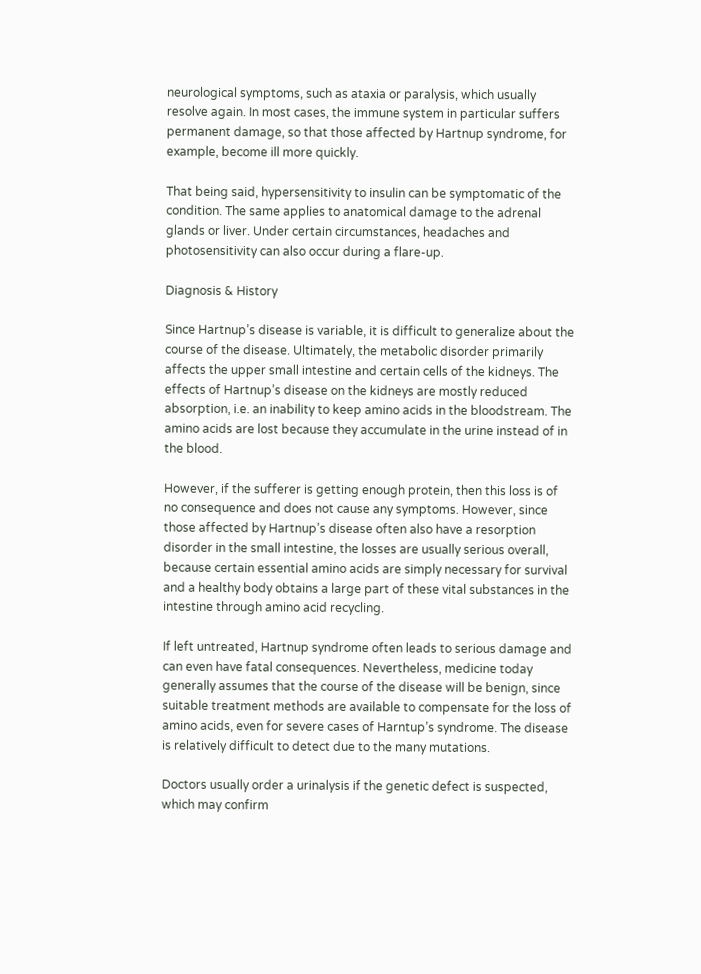neurological symptoms, such as ataxia or paralysis, which usually resolve again. In most cases, the immune system in particular suffers permanent damage, so that those affected by Hartnup syndrome, for example, become ill more quickly.

That being said, hypersensitivity to insulin can be symptomatic of the condition. The same applies to anatomical damage to the adrenal glands or liver. Under certain circumstances, headaches and photosensitivity can also occur during a flare-up.

Diagnosis & History

Since Hartnup’s disease is variable, it is difficult to generalize about the course of the disease. Ultimately, the metabolic disorder primarily affects the upper small intestine and certain cells of the kidneys. The effects of Hartnup’s disease on the kidneys are mostly reduced absorption, i.e. an inability to keep amino acids in the bloodstream. The amino acids are lost because they accumulate in the urine instead of in the blood.

However, if the sufferer is getting enough protein, then this loss is of no consequence and does not cause any symptoms. However, since those affected by Hartnup’s disease often also have a resorption disorder in the small intestine, the losses are usually serious overall, because certain essential amino acids are simply necessary for survival and a healthy body obtains a large part of these vital substances in the intestine through amino acid recycling.

If left untreated, Hartnup syndrome often leads to serious damage and can even have fatal consequences. Nevertheless, medicine today generally assumes that the course of the disease will be benign, since suitable treatment methods are available to compensate for the loss of amino acids, even for severe cases of Harntup’s syndrome. The disease is relatively difficult to detect due to the many mutations.

Doctors usually order a urinalysis if the genetic defect is suspected, which may confirm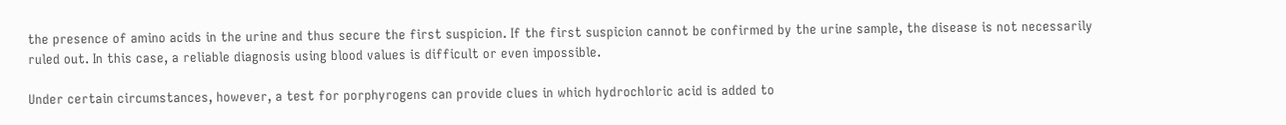the presence of amino acids in the urine and thus secure the first suspicion. If the first suspicion cannot be confirmed by the urine sample, the disease is not necessarily ruled out. In this case, a reliable diagnosis using blood values is difficult or even impossible.

Under certain circumstances, however, a test for porphyrogens can provide clues in which hydrochloric acid is added to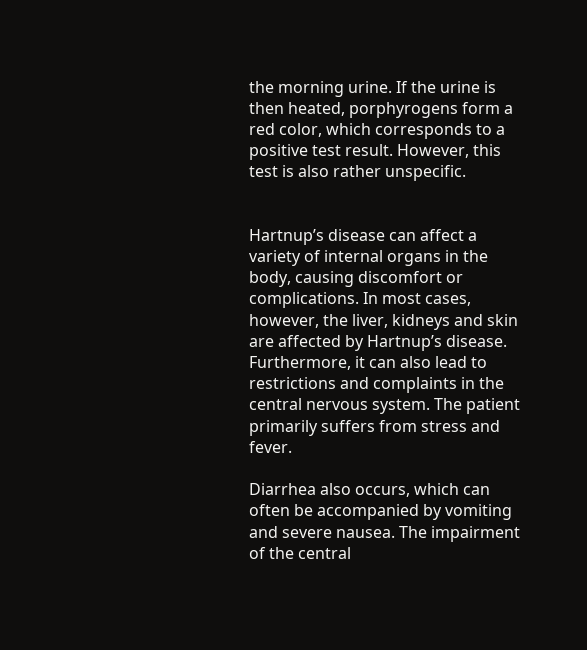the morning urine. If the urine is then heated, porphyrogens form a red color, which corresponds to a positive test result. However, this test is also rather unspecific.


Hartnup’s disease can affect a variety of internal organs in the body, causing discomfort or complications. In most cases, however, the liver, kidneys and skin are affected by Hartnup’s disease. Furthermore, it can also lead to restrictions and complaints in the central nervous system. The patient primarily suffers from stress and fever.

Diarrhea also occurs, which can often be accompanied by vomiting and severe nausea. The impairment of the central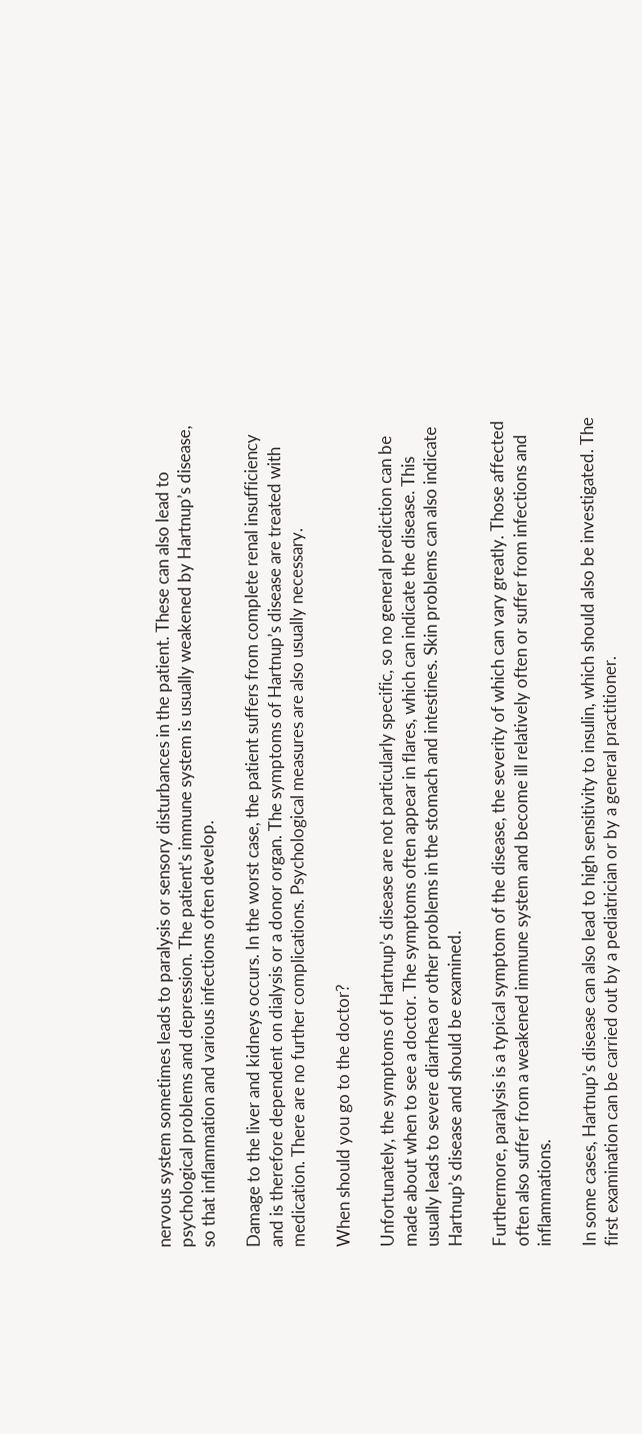nervous system sometimes leads to paralysis or sensory disturbances in the patient. These can also lead to psychological problems and depression. The patient’s immune system is usually weakened by Hartnup’s disease, so that inflammation and various infections often develop.

Damage to the liver and kidneys occurs. In the worst case, the patient suffers from complete renal insufficiency and is therefore dependent on dialysis or a donor organ. The symptoms of Hartnup’s disease are treated with medication. There are no further complications. Psychological measures are also usually necessary.

When should you go to the doctor?

Unfortunately, the symptoms of Hartnup’s disease are not particularly specific, so no general prediction can be made about when to see a doctor. The symptoms often appear in flares, which can indicate the disease. This usually leads to severe diarrhea or other problems in the stomach and intestines. Skin problems can also indicate Hartnup’s disease and should be examined.

Furthermore, paralysis is a typical symptom of the disease, the severity of which can vary greatly. Those affected often also suffer from a weakened immune system and become ill relatively often or suffer from infections and inflammations.

In some cases, Hartnup’s disease can also lead to high sensitivity to insulin, which should also be investigated. The first examination can be carried out by a pediatrician or by a general practitioner.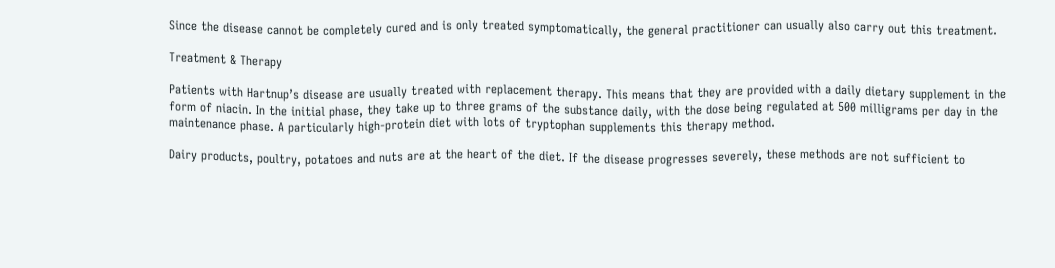Since the disease cannot be completely cured and is only treated symptomatically, the general practitioner can usually also carry out this treatment.

Treatment & Therapy

Patients with Hartnup’s disease are usually treated with replacement therapy. This means that they are provided with a daily dietary supplement in the form of niacin. In the initial phase, they take up to three grams of the substance daily, with the dose being regulated at 500 milligrams per day in the maintenance phase. A particularly high-protein diet with lots of tryptophan supplements this therapy method.

Dairy products, poultry, potatoes and nuts are at the heart of the diet. If the disease progresses severely, these methods are not sufficient to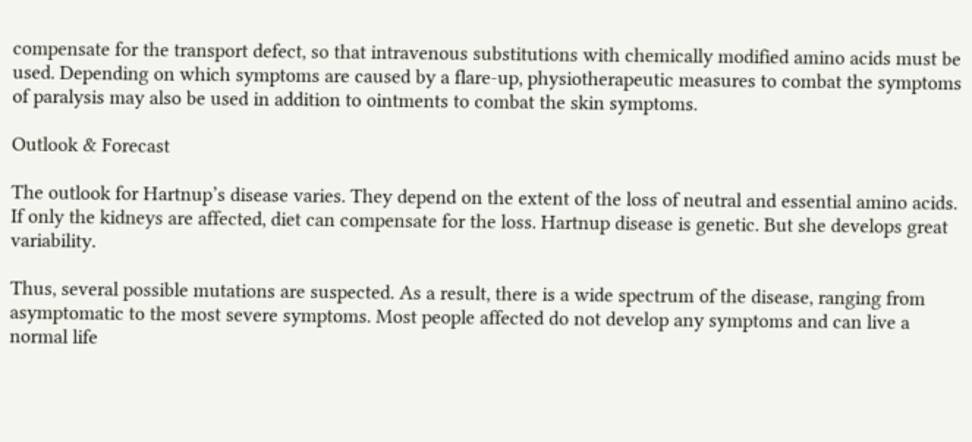compensate for the transport defect, so that intravenous substitutions with chemically modified amino acids must be used. Depending on which symptoms are caused by a flare-up, physiotherapeutic measures to combat the symptoms of paralysis may also be used in addition to ointments to combat the skin symptoms.

Outlook & Forecast

The outlook for Hartnup’s disease varies. They depend on the extent of the loss of neutral and essential amino acids. If only the kidneys are affected, diet can compensate for the loss. Hartnup disease is genetic. But she develops great variability.

Thus, several possible mutations are suspected. As a result, there is a wide spectrum of the disease, ranging from asymptomatic to the most severe symptoms. Most people affected do not develop any symptoms and can live a normal life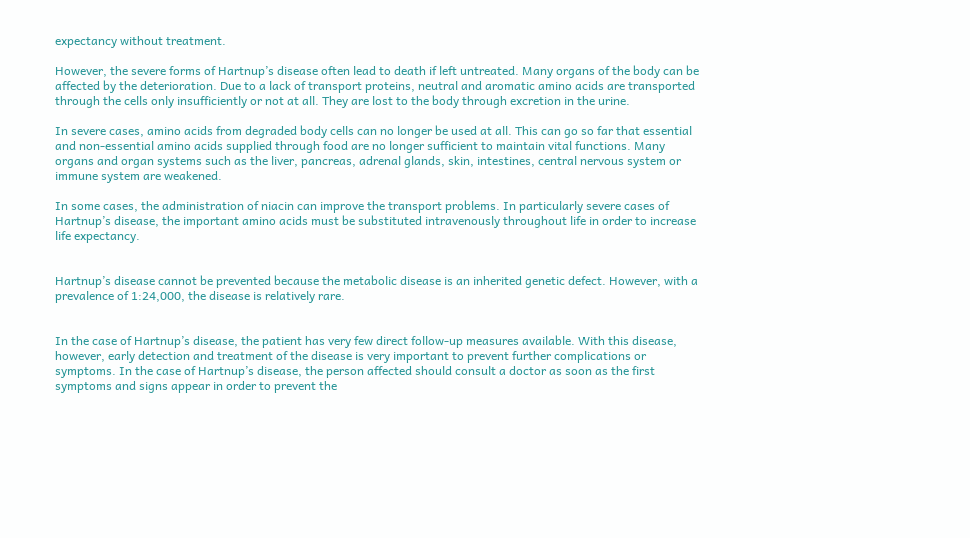expectancy without treatment.

However, the severe forms of Hartnup’s disease often lead to death if left untreated. Many organs of the body can be affected by the deterioration. Due to a lack of transport proteins, neutral and aromatic amino acids are transported through the cells only insufficiently or not at all. They are lost to the body through excretion in the urine.

In severe cases, amino acids from degraded body cells can no longer be used at all. This can go so far that essential and non-essential amino acids supplied through food are no longer sufficient to maintain vital functions. Many organs and organ systems such as the liver, pancreas, adrenal glands, skin, intestines, central nervous system or immune system are weakened.

In some cases, the administration of niacin can improve the transport problems. In particularly severe cases of Hartnup’s disease, the important amino acids must be substituted intravenously throughout life in order to increase life expectancy.


Hartnup’s disease cannot be prevented because the metabolic disease is an inherited genetic defect. However, with a prevalence of 1:24,000, the disease is relatively rare.


In the case of Hartnup’s disease, the patient has very few direct follow-up measures available. With this disease, however, early detection and treatment of the disease is very important to prevent further complications or symptoms. In the case of Hartnup’s disease, the person affected should consult a doctor as soon as the first symptoms and signs appear in order to prevent the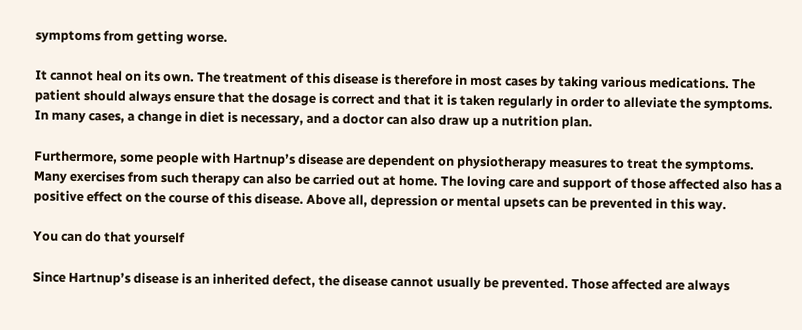symptoms from getting worse.

It cannot heal on its own. The treatment of this disease is therefore in most cases by taking various medications. The patient should always ensure that the dosage is correct and that it is taken regularly in order to alleviate the symptoms. In many cases, a change in diet is necessary, and a doctor can also draw up a nutrition plan.

Furthermore, some people with Hartnup’s disease are dependent on physiotherapy measures to treat the symptoms. Many exercises from such therapy can also be carried out at home. The loving care and support of those affected also has a positive effect on the course of this disease. Above all, depression or mental upsets can be prevented in this way.

You can do that yourself

Since Hartnup’s disease is an inherited defect, the disease cannot usually be prevented. Those affected are always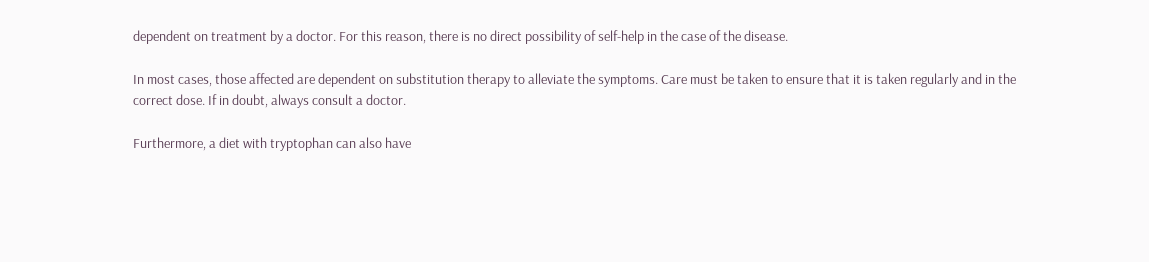dependent on treatment by a doctor. For this reason, there is no direct possibility of self-help in the case of the disease.

In most cases, those affected are dependent on substitution therapy to alleviate the symptoms. Care must be taken to ensure that it is taken regularly and in the correct dose. If in doubt, always consult a doctor.

Furthermore, a diet with tryptophan can also have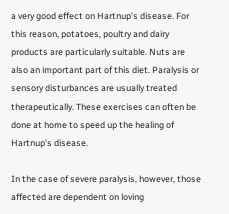a very good effect on Hartnup’s disease. For this reason, potatoes, poultry and dairy products are particularly suitable. Nuts are also an important part of this diet. Paralysis or sensory disturbances are usually treated therapeutically. These exercises can often be done at home to speed up the healing of Hartnup’s disease.

In the case of severe paralysis, however, those affected are dependent on loving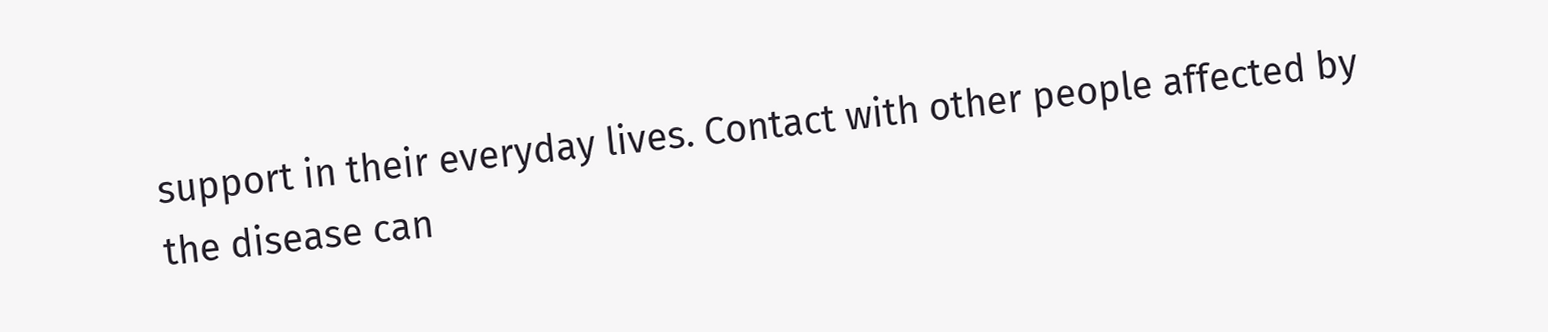support in their everyday lives. Contact with other people affected by the disease can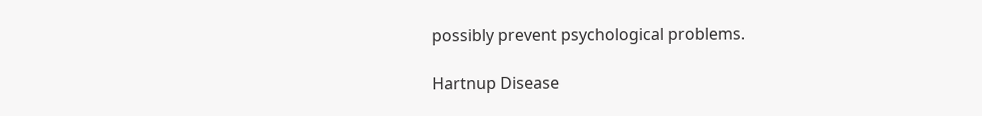possibly prevent psychological problems.

Hartnup Disease